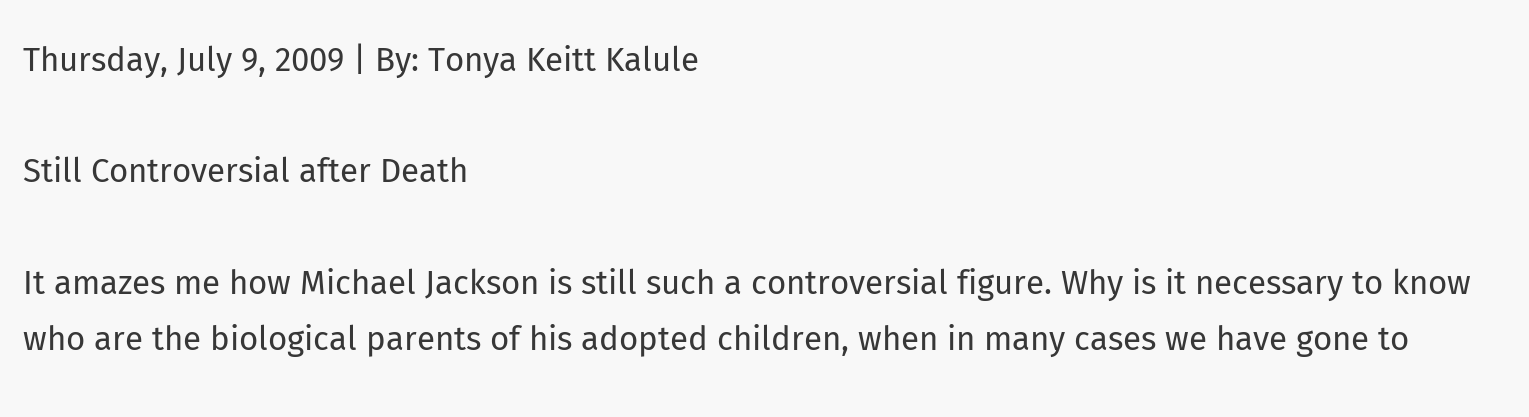Thursday, July 9, 2009 | By: Tonya Keitt Kalule

Still Controversial after Death

It amazes me how Michael Jackson is still such a controversial figure. Why is it necessary to know who are the biological parents of his adopted children, when in many cases we have gone to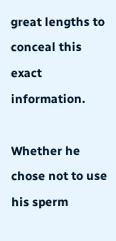great lengths to conceal this exact information.

Whether he chose not to use his sperm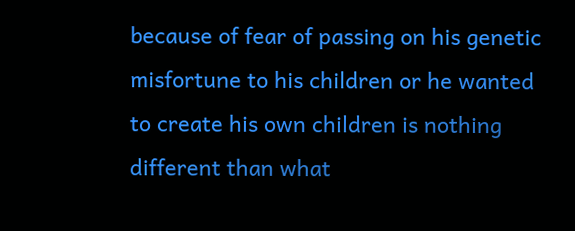because of fear of passing on his genetic misfortune to his children or he wanted to create his own children is nothing different than what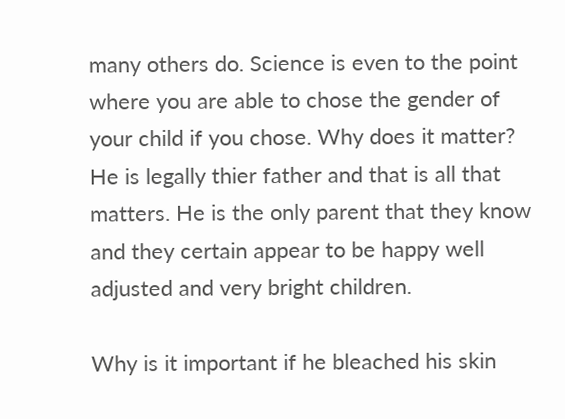many others do. Science is even to the point where you are able to chose the gender of your child if you chose. Why does it matter? He is legally thier father and that is all that matters. He is the only parent that they know and they certain appear to be happy well adjusted and very bright children.

Why is it important if he bleached his skin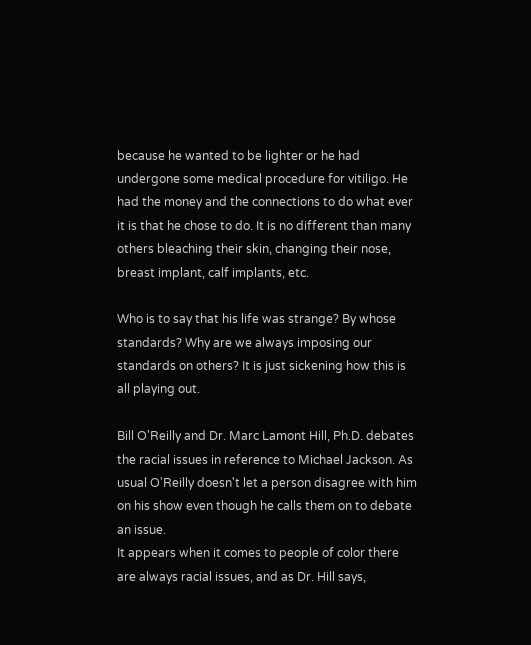because he wanted to be lighter or he had undergone some medical procedure for vitiligo. He had the money and the connections to do what ever it is that he chose to do. It is no different than many others bleaching their skin, changing their nose, breast implant, calf implants, etc.

Who is to say that his life was strange? By whose standards? Why are we always imposing our standards on others? It is just sickening how this is all playing out.

Bill O'Reilly and Dr. Marc Lamont Hill, Ph.D. debates the racial issues in reference to Michael Jackson. As usual O'Reilly doesn't let a person disagree with him on his show even though he calls them on to debate an issue.
It appears when it comes to people of color there are always racial issues, and as Dr. Hill says,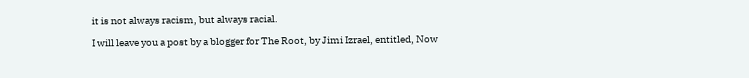it is not always racism, but always racial.

I will leave you a post by a blogger for The Root, by Jimi Izrael, entitled, Now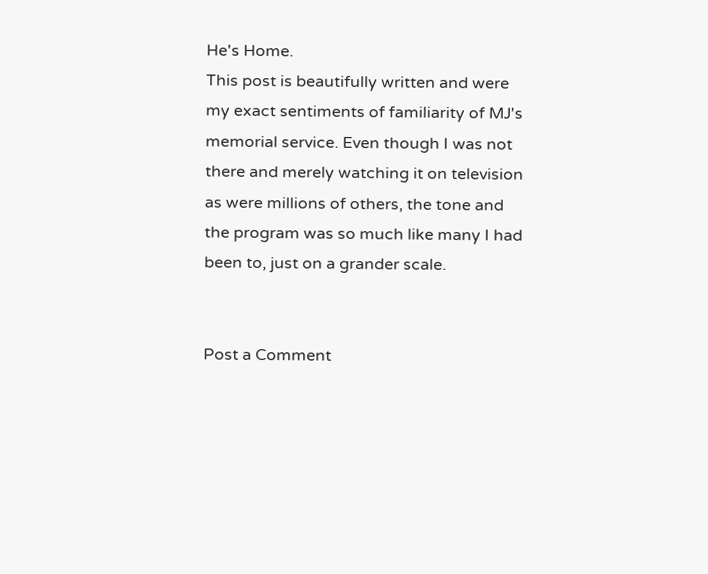He's Home.
This post is beautifully written and were my exact sentiments of familiarity of MJ's memorial service. Even though I was not there and merely watching it on television as were millions of others, the tone and the program was so much like many I had been to, just on a grander scale.


Post a Comment